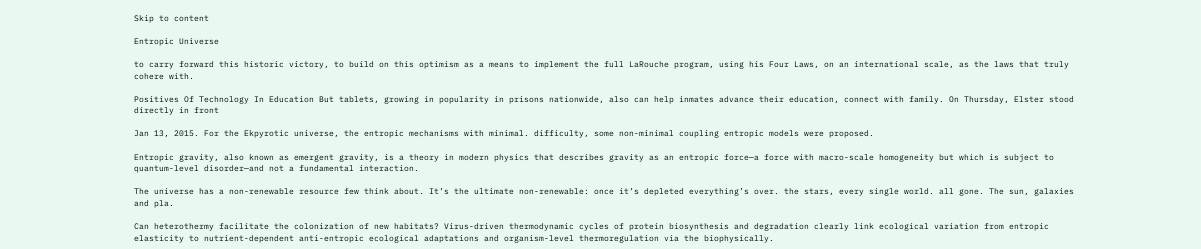Skip to content

Entropic Universe

to carry forward this historic victory, to build on this optimism as a means to implement the full LaRouche program, using his Four Laws, on an international scale, as the laws that truly cohere with.

Positives Of Technology In Education But tablets, growing in popularity in prisons nationwide, also can help inmates advance their education, connect with family. On Thursday, Elster stood directly in front

Jan 13, 2015. For the Ekpyrotic universe, the entropic mechanisms with minimal. difficulty, some non-minimal coupling entropic models were proposed.

Entropic gravity, also known as emergent gravity, is a theory in modern physics that describes gravity as an entropic force—a force with macro-scale homogeneity but which is subject to quantum-level disorder—and not a fundamental interaction.

The universe has a non-renewable resource few think about. It’s the ultimate non-renewable: once it’s depleted everything’s over. the stars, every single world. all gone. The sun, galaxies and pla.

Can heterothermy facilitate the colonization of new habitats? Virus-driven thermodynamic cycles of protein biosynthesis and degradation clearly link ecological variation from entropic elasticity to nutrient-dependent anti-entropic ecological adaptations and organism-level thermoregulation via the biophysically.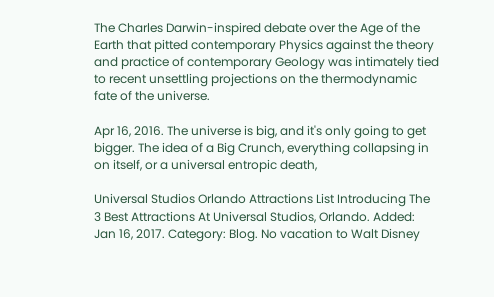The Charles Darwin-inspired debate over the Age of the Earth that pitted contemporary Physics against the theory and practice of contemporary Geology was intimately tied to recent unsettling projections on the thermodynamic fate of the universe.

Apr 16, 2016. The universe is big, and it's only going to get bigger. The idea of a Big Crunch, everything collapsing in on itself, or a universal entropic death,

Universal Studios Orlando Attractions List Introducing The 3 Best Attractions At Universal Studios, Orlando. Added: Jan 16, 2017. Category: Blog. No vacation to Walt Disney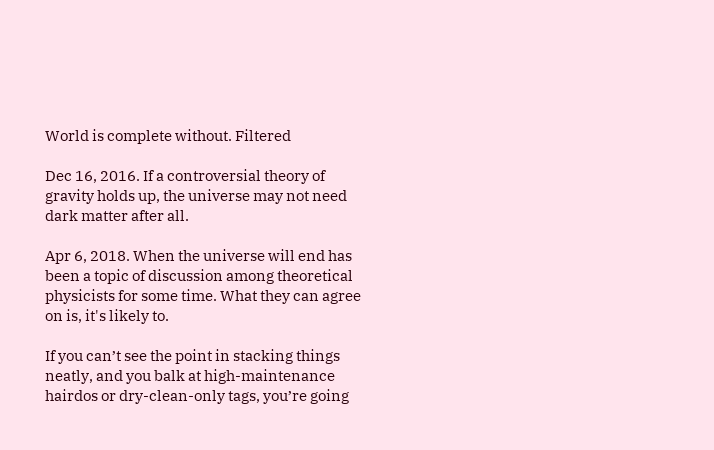World is complete without. Filtered

Dec 16, 2016. If a controversial theory of gravity holds up, the universe may not need dark matter after all.

Apr 6, 2018. When the universe will end has been a topic of discussion among theoretical physicists for some time. What they can agree on is, it's likely to.

If you can’t see the point in stacking things neatly, and you balk at high-maintenance hairdos or dry-clean-only tags, you’re going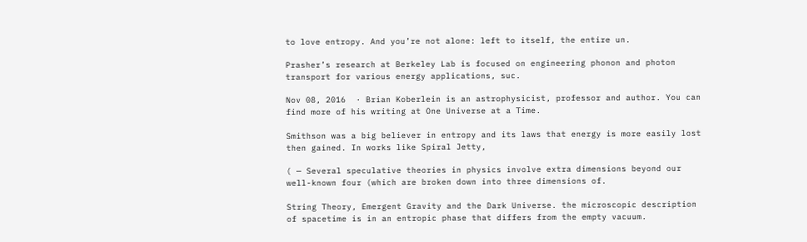to love entropy. And you’re not alone: left to itself, the entire un.

Prasher’s research at Berkeley Lab is focused on engineering phonon and photon transport for various energy applications, suc.

Nov 08, 2016  · Brian Koberlein is an astrophysicist, professor and author. You can find more of his writing at One Universe at a Time.

Smithson was a big believer in entropy and its laws that energy is more easily lost then gained. In works like Spiral Jetty,

( — Several speculative theories in physics involve extra dimensions beyond our well-known four (which are broken down into three dimensions of.

String Theory, Emergent Gravity and the Dark Universe. the microscopic description of spacetime is in an entropic phase that differs from the empty vacuum.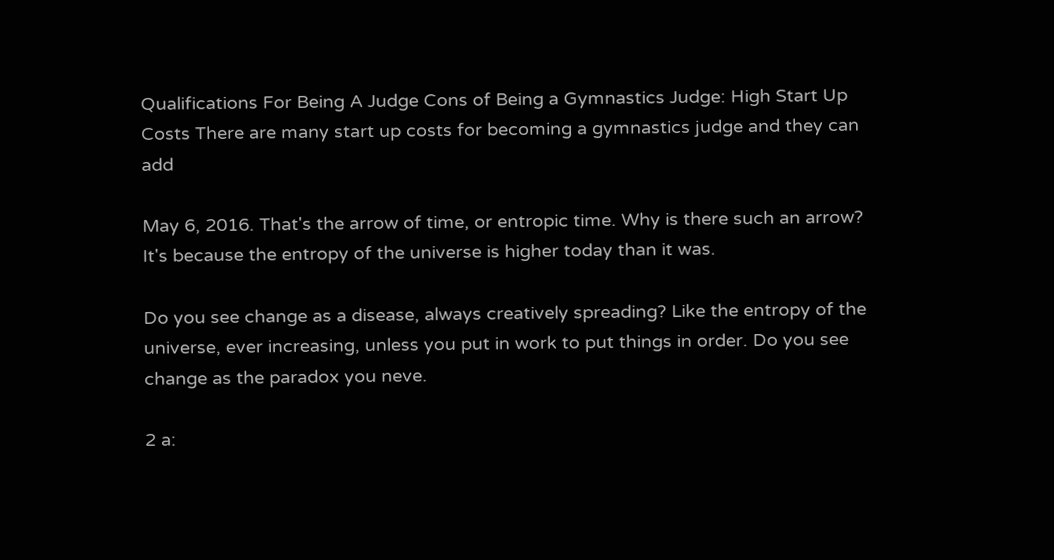Qualifications For Being A Judge Cons of Being a Gymnastics Judge: High Start Up Costs There are many start up costs for becoming a gymnastics judge and they can add

May 6, 2016. That's the arrow of time, or entropic time. Why is there such an arrow? It's because the entropy of the universe is higher today than it was.

Do you see change as a disease, always creatively spreading? Like the entropy of the universe, ever increasing, unless you put in work to put things in order. Do you see change as the paradox you neve.

2 a: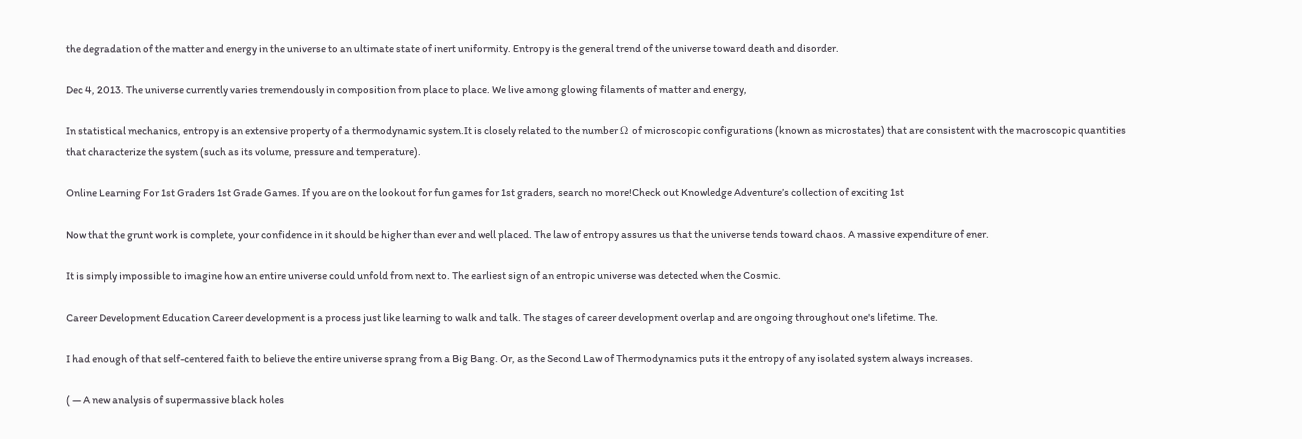the degradation of the matter and energy in the universe to an ultimate state of inert uniformity. Entropy is the general trend of the universe toward death and disorder.

Dec 4, 2013. The universe currently varies tremendously in composition from place to place. We live among glowing filaments of matter and energy,

In statistical mechanics, entropy is an extensive property of a thermodynamic system.It is closely related to the number Ω of microscopic configurations (known as microstates) that are consistent with the macroscopic quantities that characterize the system (such as its volume, pressure and temperature).

Online Learning For 1st Graders 1st Grade Games. If you are on the lookout for fun games for 1st graders, search no more!Check out Knowledge Adventure’s collection of exciting 1st

Now that the grunt work is complete, your confidence in it should be higher than ever and well placed. The law of entropy assures us that the universe tends toward chaos. A massive expenditure of ener.

It is simply impossible to imagine how an entire universe could unfold from next to. The earliest sign of an entropic universe was detected when the Cosmic.

Career Development Education Career development is a process just like learning to walk and talk. The stages of career development overlap and are ongoing throughout one's lifetime. The.

I had enough of that self-centered faith to believe the entire universe sprang from a Big Bang. Or, as the Second Law of Thermodynamics puts it the entropy of any isolated system always increases.

( — A new analysis of supermassive black holes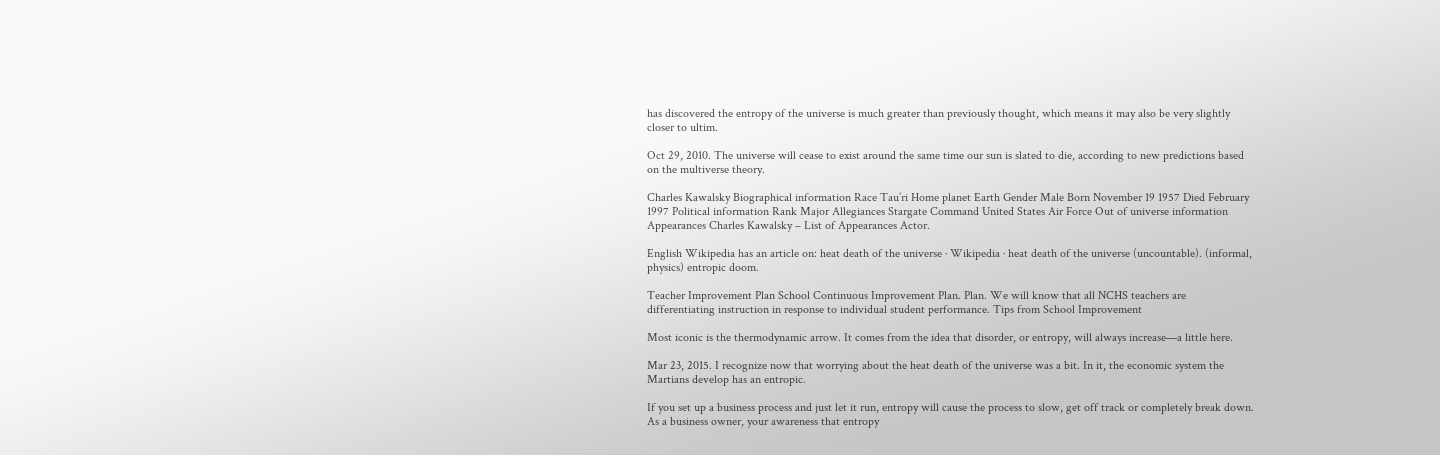has discovered the entropy of the universe is much greater than previously thought, which means it may also be very slightly closer to ultim.

Oct 29, 2010. The universe will cease to exist around the same time our sun is slated to die, according to new predictions based on the multiverse theory.

Charles Kawalsky Biographical information Race Tau’ri Home planet Earth Gender Male Born November 19 1957 Died February 1997 Political information Rank Major Allegiances Stargate Command United States Air Force Out of universe information Appearances Charles Kawalsky – List of Appearances Actor.

English Wikipedia has an article on: heat death of the universe · Wikipedia · heat death of the universe (uncountable). (informal, physics) entropic doom.

Teacher Improvement Plan School Continuous Improvement Plan. Plan. We will know that all NCHS teachers are differentiating instruction in response to individual student performance. Tips from School Improvement

Most iconic is the thermodynamic arrow. It comes from the idea that disorder, or entropy, will always increase—a little here.

Mar 23, 2015. I recognize now that worrying about the heat death of the universe was a bit. In it, the economic system the Martians develop has an entropic.

If you set up a business process and just let it run, entropy will cause the process to slow, get off track or completely break down. As a business owner, your awareness that entropy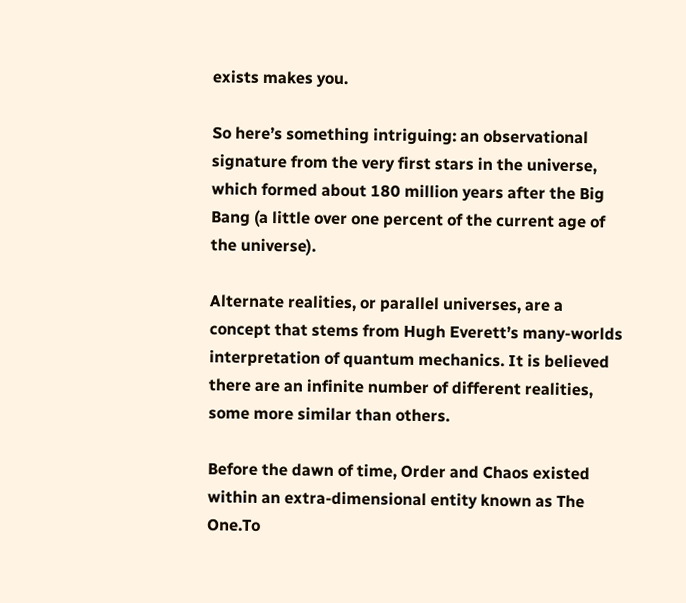exists makes you.

So here’s something intriguing: an observational signature from the very first stars in the universe, which formed about 180 million years after the Big Bang (a little over one percent of the current age of the universe).

Alternate realities, or parallel universes, are a concept that stems from Hugh Everett’s many-worlds interpretation of quantum mechanics. It is believed there are an infinite number of different realities, some more similar than others.

Before the dawn of time, Order and Chaos existed within an extra-dimensional entity known as The One.To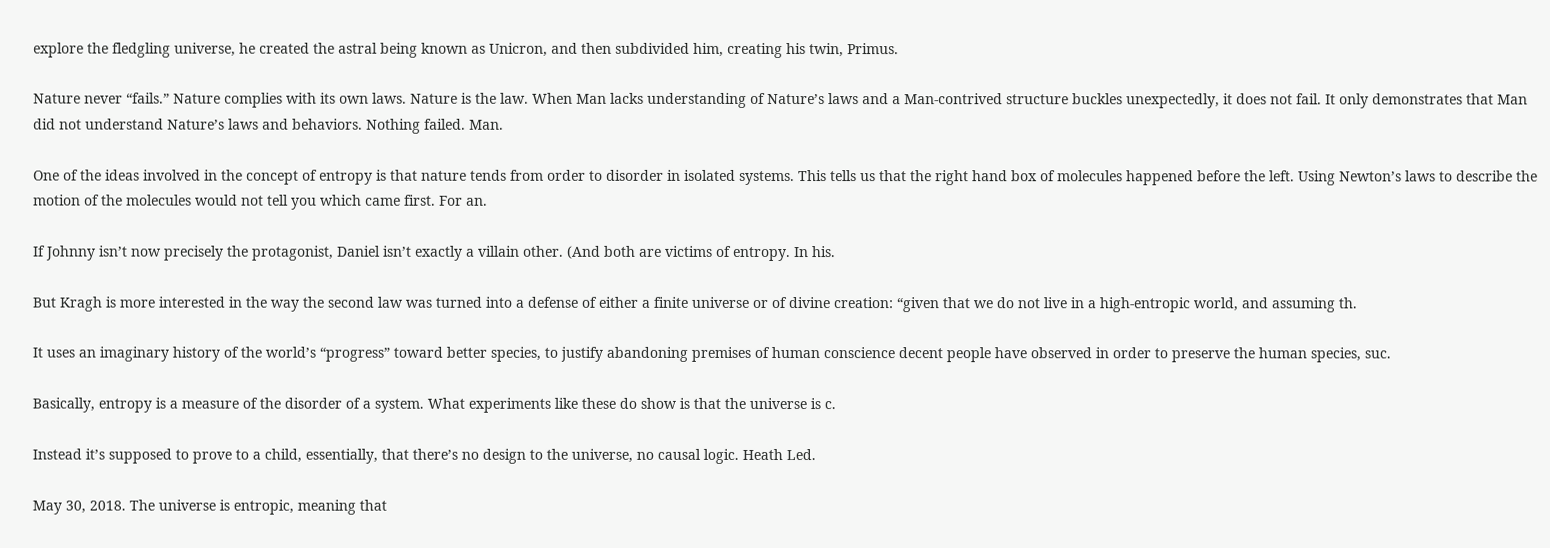explore the fledgling universe, he created the astral being known as Unicron, and then subdivided him, creating his twin, Primus.

Nature never “fails.” Nature complies with its own laws. Nature is the law. When Man lacks understanding of Nature’s laws and a Man-contrived structure buckles unexpectedly, it does not fail. It only demonstrates that Man did not understand Nature’s laws and behaviors. Nothing failed. Man.

One of the ideas involved in the concept of entropy is that nature tends from order to disorder in isolated systems. This tells us that the right hand box of molecules happened before the left. Using Newton’s laws to describe the motion of the molecules would not tell you which came first. For an.

If Johnny isn’t now precisely the protagonist, Daniel isn’t exactly a villain other. (And both are victims of entropy. In his.

But Kragh is more interested in the way the second law was turned into a defense of either a finite universe or of divine creation: “given that we do not live in a high-entropic world, and assuming th.

It uses an imaginary history of the world’s “progress” toward better species, to justify abandoning premises of human conscience decent people have observed in order to preserve the human species, suc.

Basically, entropy is a measure of the disorder of a system. What experiments like these do show is that the universe is c.

Instead it’s supposed to prove to a child, essentially, that there’s no design to the universe, no causal logic. Heath Led.

May 30, 2018. The universe is entropic, meaning that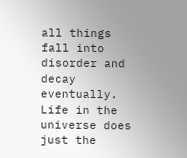all things fall into disorder and decay eventually. Life in the universe does just the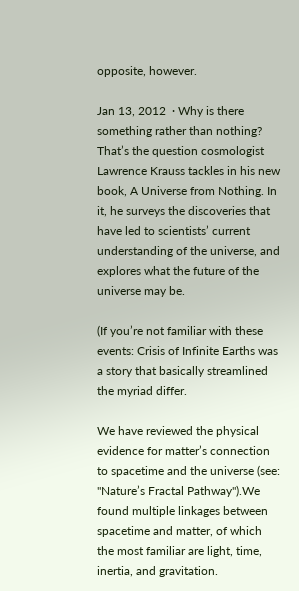opposite, however.

Jan 13, 2012  · Why is there something rather than nothing? That’s the question cosmologist Lawrence Krauss tackles in his new book, A Universe from Nothing. In it, he surveys the discoveries that have led to scientists’ current understanding of the universe, and explores what the future of the universe may be.

(If you’re not familiar with these events: Crisis of Infinite Earths was a story that basically streamlined the myriad differ.

We have reviewed the physical evidence for matter’s connection to spacetime and the universe (see: "Nature’s Fractal Pathway").We found multiple linkages between spacetime and matter, of which the most familiar are light, time, inertia, and gravitation.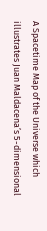A Spacetime Map of the Universe which illustrates Juan Maldacena’s 5-dimensional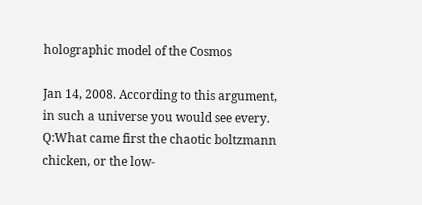holographic model of the Cosmos

Jan 14, 2008. According to this argument, in such a universe you would see every. Q:What came first the chaotic boltzmann chicken, or the low-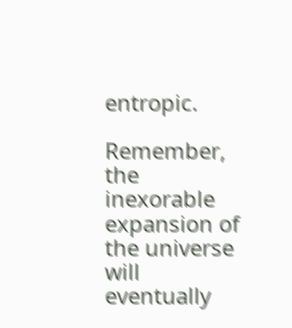entropic.

Remember, the inexorable expansion of the universe will eventually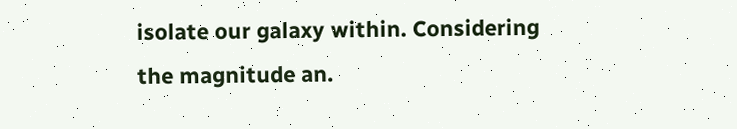isolate our galaxy within. Considering the magnitude an.